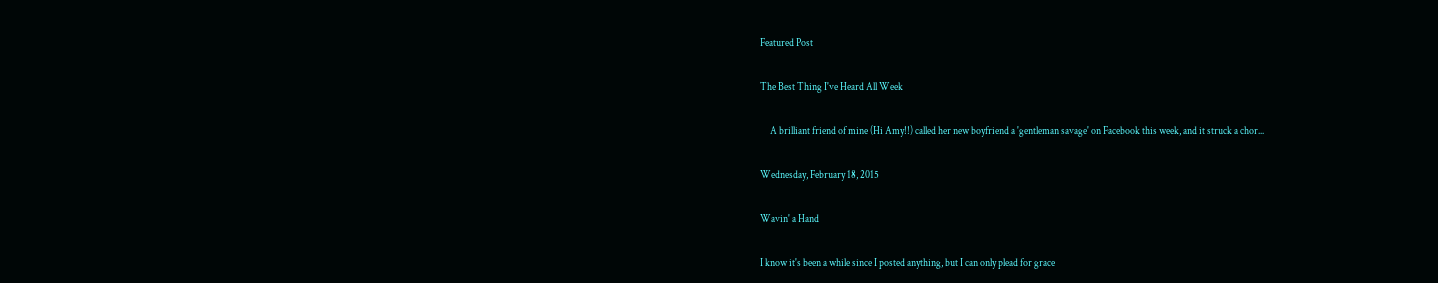Featured Post

The Best Thing I've Heard All Week

     A brilliant friend of mine (Hi Amy!!) called her new boyfriend a 'gentleman savage' on Facebook this week, and it struck a chor...

Wednesday, February 18, 2015

Wavin' a Hand

I know it's been a while since I posted anything, but I can only plead for grace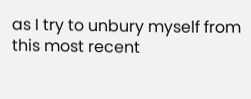as I try to unbury myself from this most recent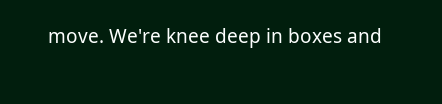move. We're knee deep in boxes and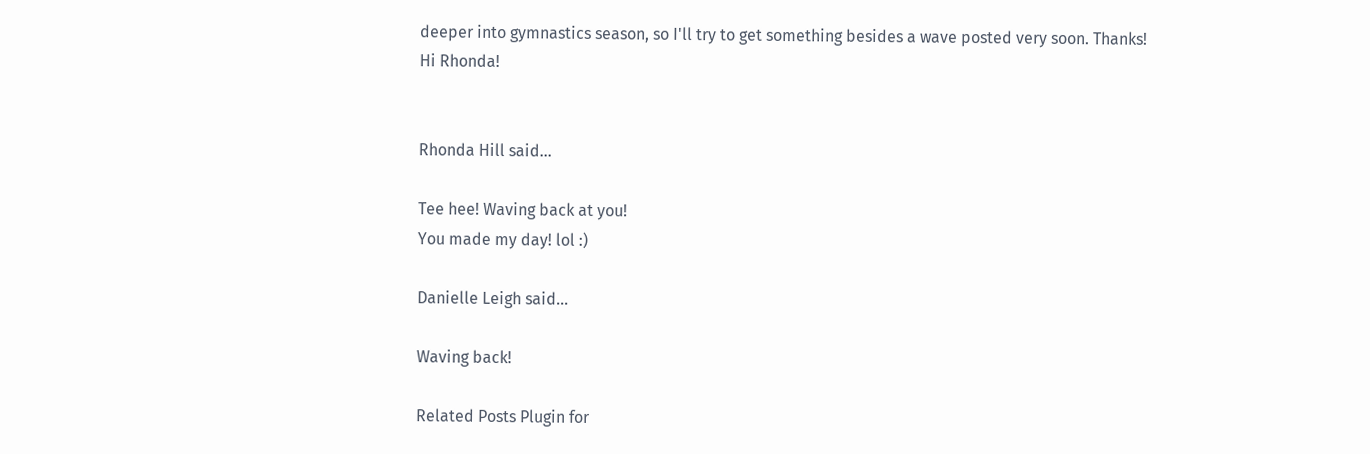deeper into gymnastics season, so I'll try to get something besides a wave posted very soon. Thanks!
Hi Rhonda!


Rhonda Hill said...

Tee hee! Waving back at you!
You made my day! lol :)

Danielle Leigh said...

Waving back!

Related Posts Plugin for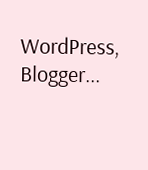WordPress, Blogger...